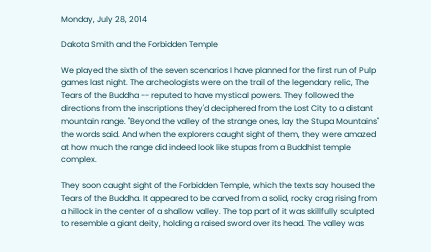Monday, July 28, 2014

Dakota Smith and the Forbidden Temple

We played the sixth of the seven scenarios I have planned for the first run of Pulp games last night. The archeologists were on the trail of the legendary relic, The Tears of the Buddha -- reputed to have mystical powers. They followed the directions from the inscriptions they'd deciphered from the Lost City to a distant mountain range. "Beyond the valley of the strange ones, lay the Stupa Mountains" the words said. And when the explorers caught sight of them, they were amazed at how much the range did indeed look like stupas from a Buddhist temple complex.

They soon caught sight of the Forbidden Temple, which the texts say housed the Tears of the Buddha. It appeared to be carved from a solid, rocky crag rising from a hillock in the center of a shallow valley. The top part of it was skillfully sculpted to resemble a giant deity, holding a raised sword over its head. The valley was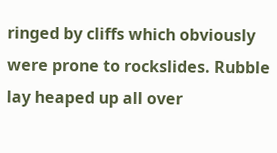ringed by cliffs which obviously were prone to rockslides. Rubble lay heaped up all over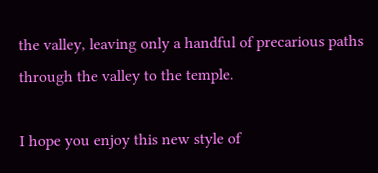the valley, leaving only a handful of precarious paths through the valley to the temple.

I hope you enjoy this new style of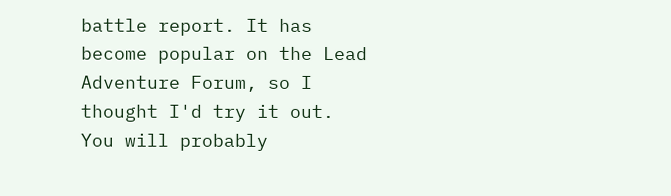battle report. It has become popular on the Lead Adventure Forum, so I thought I'd try it out. You will probably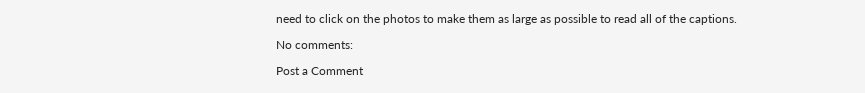need to click on the photos to make them as large as possible to read all of the captions.

No comments:

Post a Comment